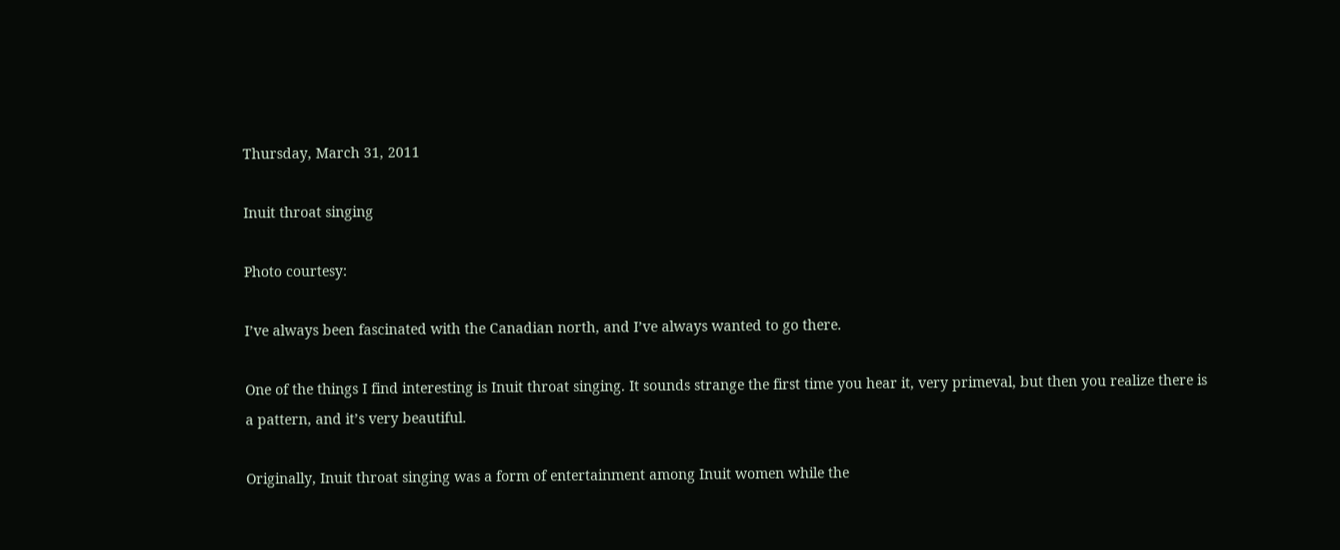Thursday, March 31, 2011

Inuit throat singing

Photo courtesy:

I’ve always been fascinated with the Canadian north, and I’ve always wanted to go there.

One of the things I find interesting is Inuit throat singing. It sounds strange the first time you hear it, very primeval, but then you realize there is a pattern, and it’s very beautiful.

Originally, Inuit throat singing was a form of entertainment among Inuit women while the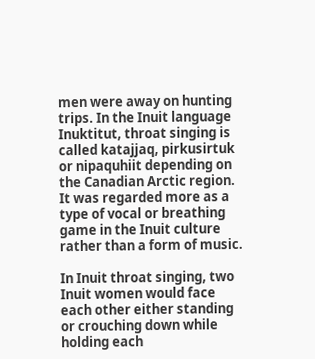men were away on hunting trips. In the Inuit language Inuktitut, throat singing is called katajjaq, pirkusirtuk or nipaquhiit depending on the Canadian Arctic region. It was regarded more as a type of vocal or breathing game in the Inuit culture rather than a form of music.

In Inuit throat singing, two Inuit women would face each other either standing or crouching down while holding each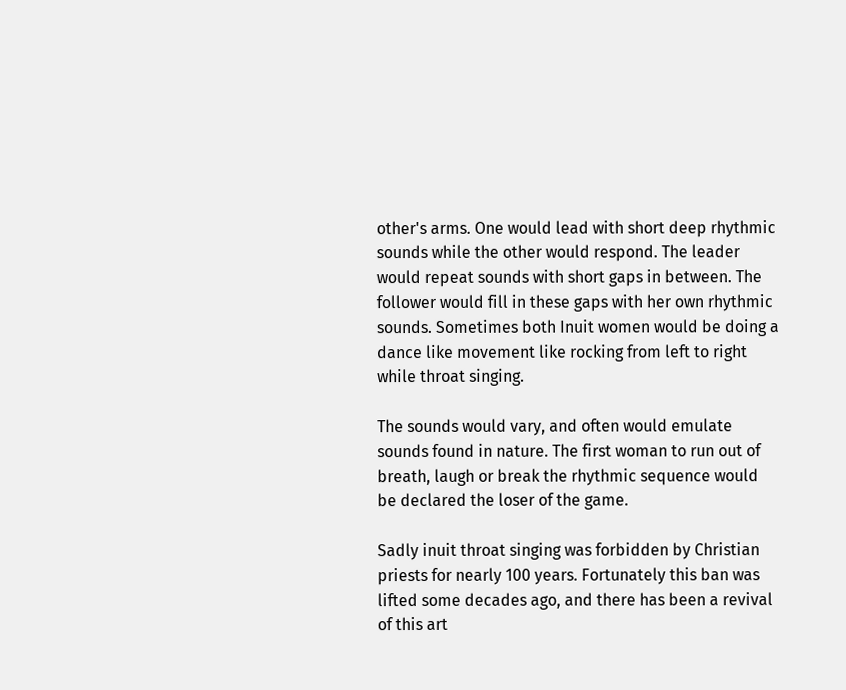other's arms. One would lead with short deep rhythmic sounds while the other would respond. The leader would repeat sounds with short gaps in between. The follower would fill in these gaps with her own rhythmic sounds. Sometimes both Inuit women would be doing a dance like movement like rocking from left to right while throat singing.

The sounds would vary, and often would emulate sounds found in nature. The first woman to run out of breath, laugh or break the rhythmic sequence would be declared the loser of the game.

Sadly inuit throat singing was forbidden by Christian priests for nearly 100 years. Fortunately this ban was lifted some decades ago, and there has been a revival of this art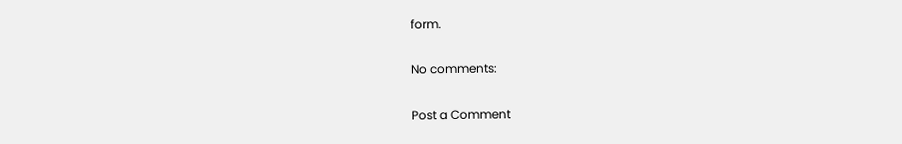form.

No comments:

Post a Comment